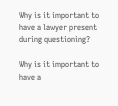Why is it important to have a lawyer present during questioning?

Why is it important to have a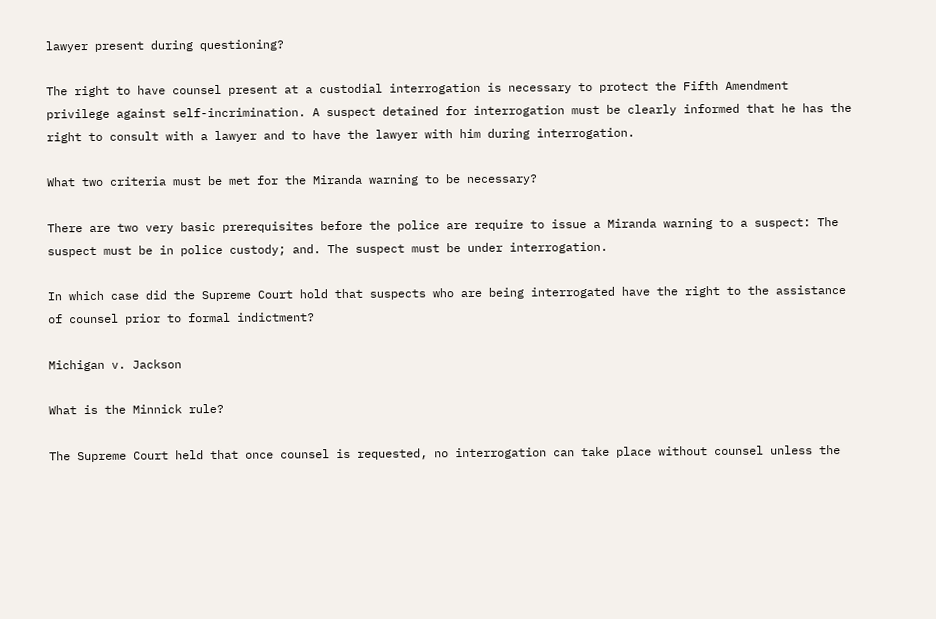lawyer present during questioning?

The right to have counsel present at a custodial interrogation is necessary to protect the Fifth Amendment privilege against self-incrimination. A suspect detained for interrogation must be clearly informed that he has the right to consult with a lawyer and to have the lawyer with him during interrogation.

What two criteria must be met for the Miranda warning to be necessary?

There are two very basic prerequisites before the police are require to issue a Miranda warning to a suspect: The suspect must be in police custody; and. The suspect must be under interrogation.

In which case did the Supreme Court hold that suspects who are being interrogated have the right to the assistance of counsel prior to formal indictment?

Michigan v. Jackson

What is the Minnick rule?

The Supreme Court held that once counsel is requested, no interrogation can take place without counsel unless the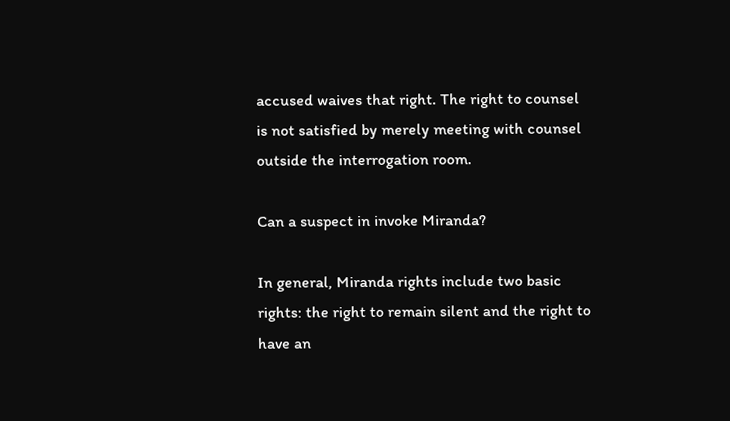accused waives that right. The right to counsel is not satisfied by merely meeting with counsel outside the interrogation room.

Can a suspect in invoke Miranda?

In general, Miranda rights include two basic rights: the right to remain silent and the right to have an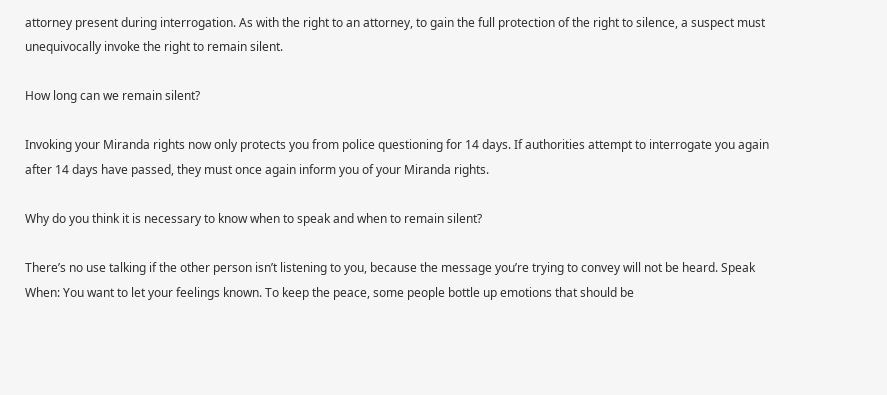attorney present during interrogation. As with the right to an attorney, to gain the full protection of the right to silence, a suspect must unequivocally invoke the right to remain silent.

How long can we remain silent?

Invoking your Miranda rights now only protects you from police questioning for 14 days. If authorities attempt to interrogate you again after 14 days have passed, they must once again inform you of your Miranda rights.

Why do you think it is necessary to know when to speak and when to remain silent?

There’s no use talking if the other person isn’t listening to you, because the message you’re trying to convey will not be heard. Speak When: You want to let your feelings known. To keep the peace, some people bottle up emotions that should be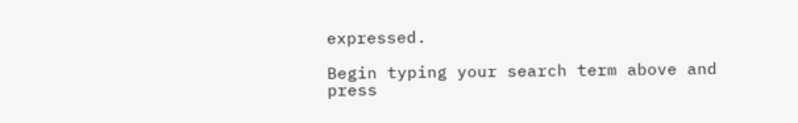expressed.

Begin typing your search term above and press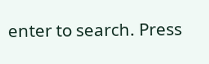enter to search. Press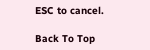ESC to cancel.

Back To Top